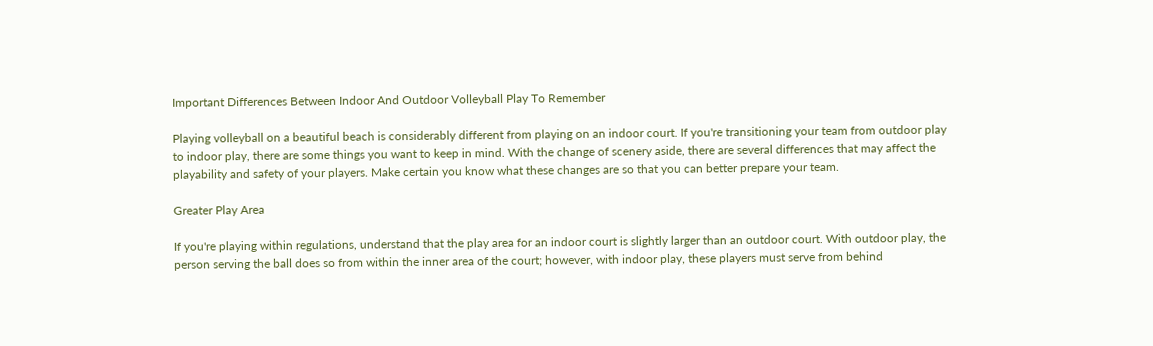Important Differences Between Indoor And Outdoor Volleyball Play To Remember

Playing volleyball on a beautiful beach is considerably different from playing on an indoor court. If you're transitioning your team from outdoor play to indoor play, there are some things you want to keep in mind. With the change of scenery aside, there are several differences that may affect the playability and safety of your players. Make certain you know what these changes are so that you can better prepare your team.

Greater Play Area

If you're playing within regulations, understand that the play area for an indoor court is slightly larger than an outdoor court. With outdoor play, the person serving the ball does so from within the inner area of the court; however, with indoor play, these players must serve from behind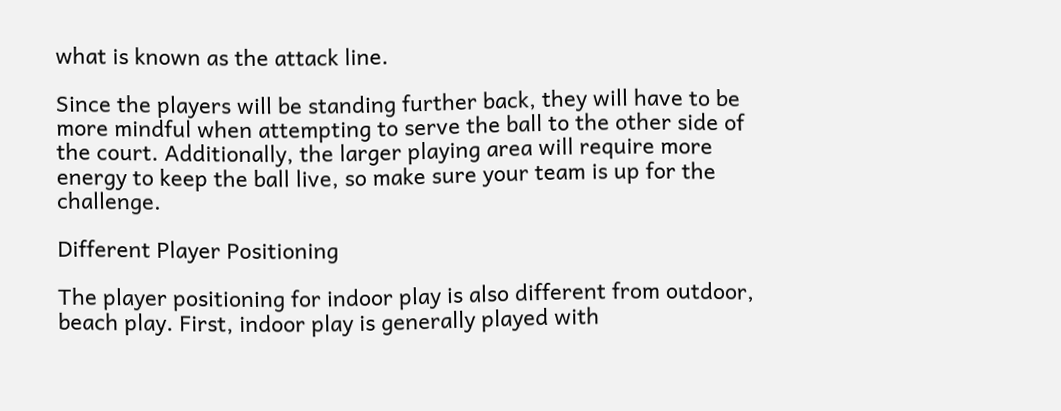what is known as the attack line.

Since the players will be standing further back, they will have to be more mindful when attempting to serve the ball to the other side of the court. Additionally, the larger playing area will require more energy to keep the ball live, so make sure your team is up for the challenge.

Different Player Positioning

The player positioning for indoor play is also different from outdoor, beach play. First, indoor play is generally played with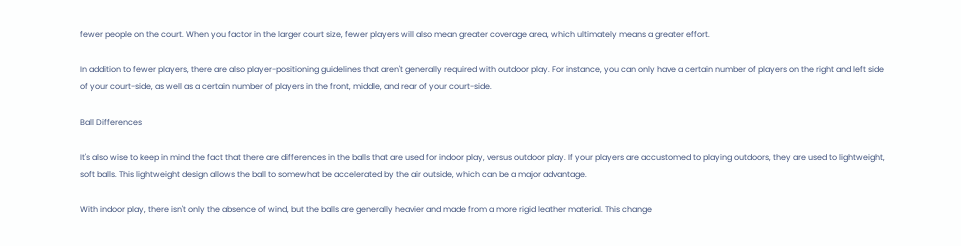fewer people on the court. When you factor in the larger court size, fewer players will also mean greater coverage area, which ultimately means a greater effort.

In addition to fewer players, there are also player-positioning guidelines that aren't generally required with outdoor play. For instance, you can only have a certain number of players on the right and left side of your court-side, as well as a certain number of players in the front, middle, and rear of your court-side.

Ball Differences

It's also wise to keep in mind the fact that there are differences in the balls that are used for indoor play, versus outdoor play. If your players are accustomed to playing outdoors, they are used to lightweight, soft balls. This lightweight design allows the ball to somewhat be accelerated by the air outside, which can be a major advantage.

With indoor play, there isn't only the absence of wind, but the balls are generally heavier and made from a more rigid leather material. This change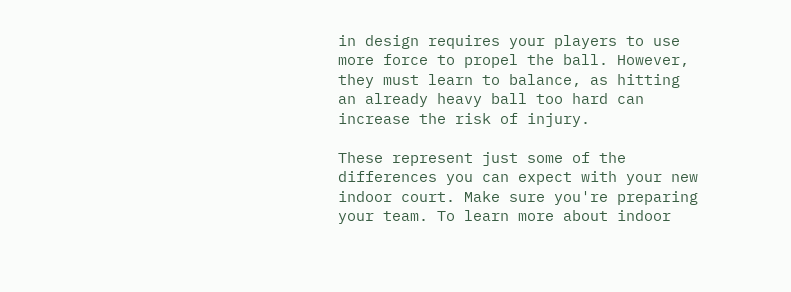in design requires your players to use more force to propel the ball. However, they must learn to balance, as hitting an already heavy ball too hard can increase the risk of injury.

These represent just some of the differences you can expect with your new indoor court. Make sure you're preparing your team. To learn more about indoor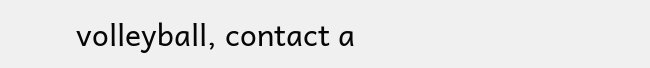volleyball, contact a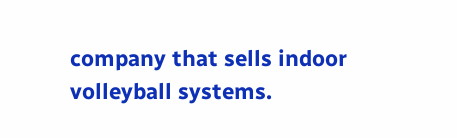company that sells indoor volleyball systems.